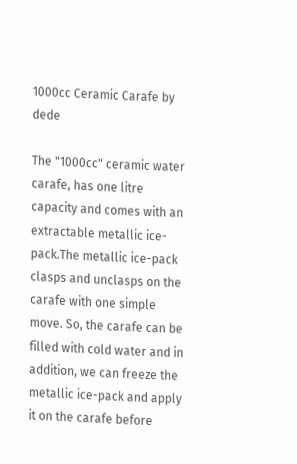1000cc Ceramic Carafe by dede

The "1000cc" ceramic water carafe, has one litre capacity and comes with an extractable metallic ice-pack.The metallic ice-pack clasps and unclasps on the carafe with one simple move. So, the carafe can be filled with cold water and in addition, we can freeze the metallic ice-pack and apply it on the carafe before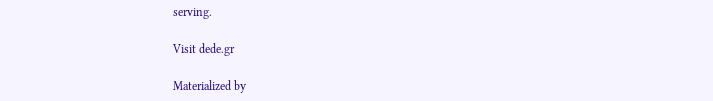serving.

Visit dede.gr

Materialized by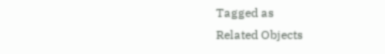Tagged as
Related Objects